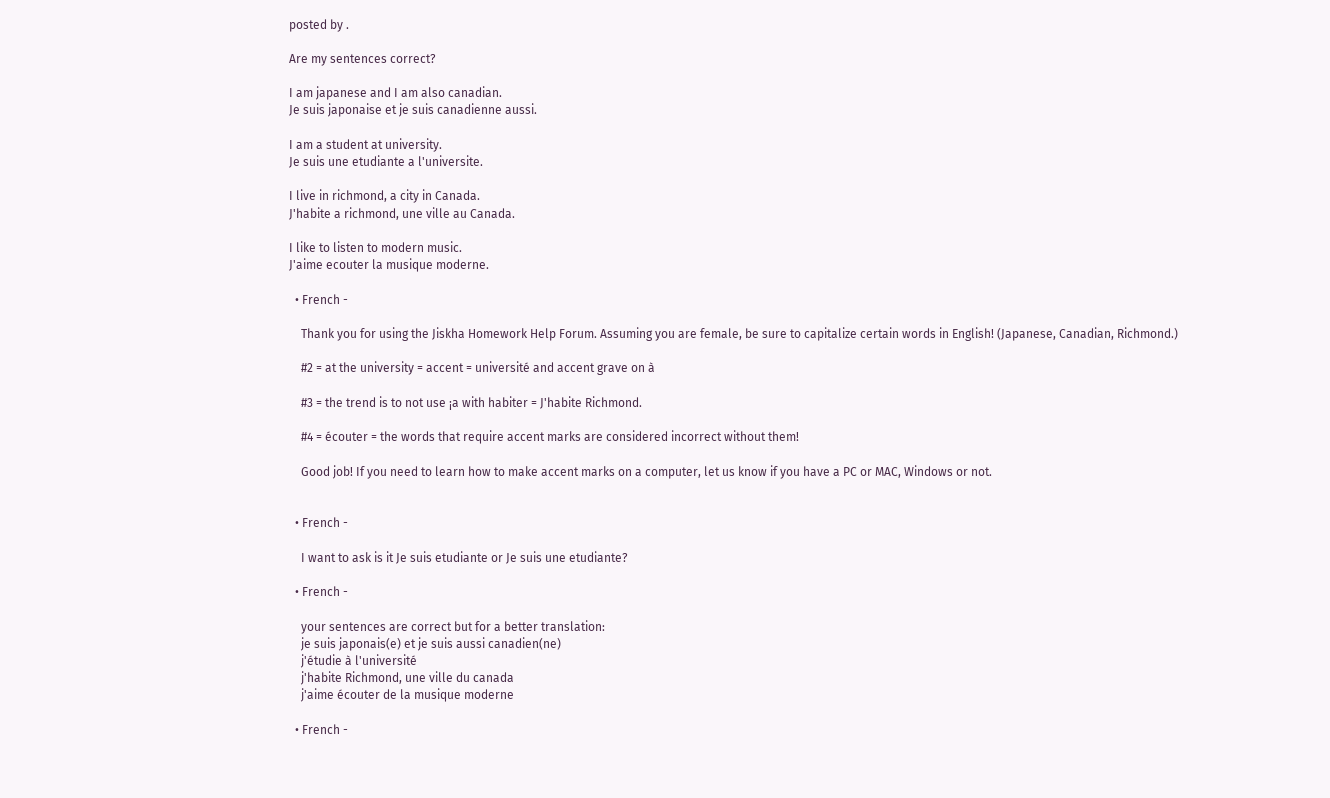posted by .

Are my sentences correct?

I am japanese and I am also canadian.
Je suis japonaise et je suis canadienne aussi.

I am a student at university.
Je suis une etudiante a l'universite.

I live in richmond, a city in Canada.
J'habite a richmond, une ville au Canada.

I like to listen to modern music.
J'aime ecouter la musique moderne.

  • French -

    Thank you for using the Jiskha Homework Help Forum. Assuming you are female, be sure to capitalize certain words in English! (Japanese, Canadian, Richmond.)

    #2 = at the university = accent = université and accent grave on à

    #3 = the trend is to not use ¡a with habiter = J'habite Richmond.

    #4 = écouter = the words that require accent marks are considered incorrect without them!

    Good job! If you need to learn how to make accent marks on a computer, let us know if you have a PC or MAC, Windows or not.


  • French -

    I want to ask is it Je suis etudiante or Je suis une etudiante?

  • French -

    your sentences are correct but for a better translation:
    je suis japonais(e) et je suis aussi canadien(ne)
    j'étudie à l'université
    j'habite Richmond, une ville du canada
    j'aime écouter de la musique moderne

  • French -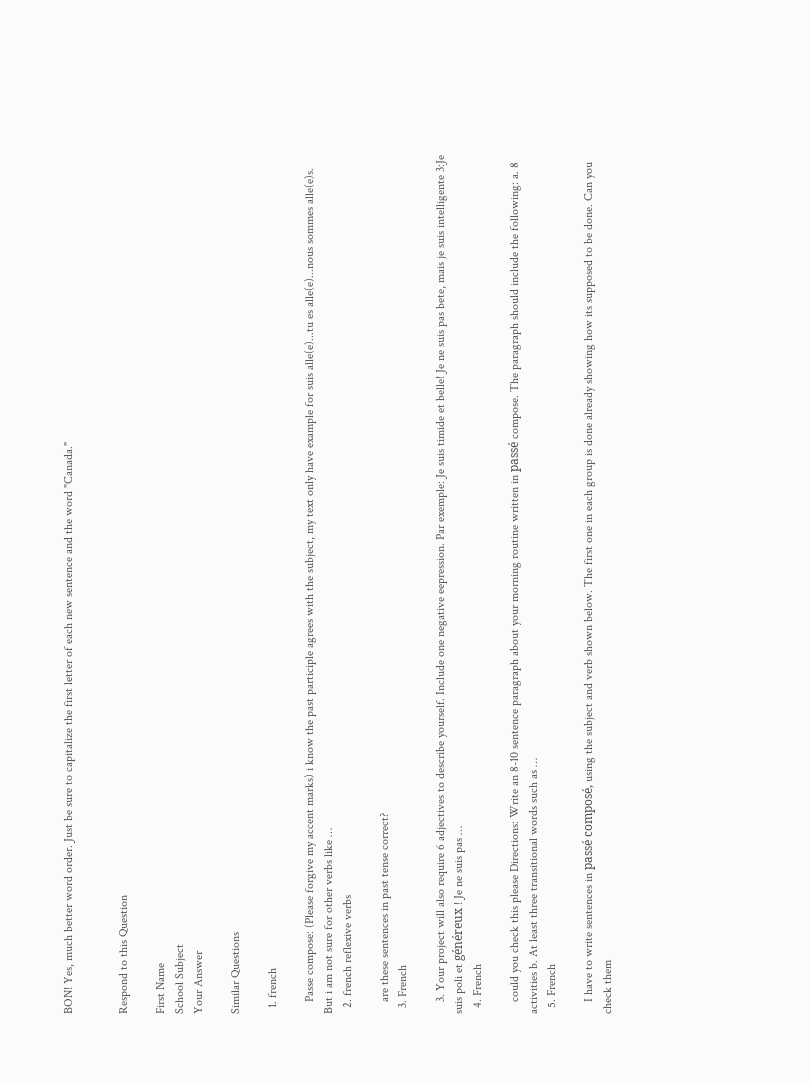BON! Yes, much better word order. Just be sure to capitalize the first letter of each new sentence and the word "Canada."


Respond to this Question

First Name
School Subject
Your Answer

Similar Questions

  1. french

    Passe compose: (Please forgive my accent marks) i know the past participle agrees with the subject, my text only have example for suis alle(e)...tu es alle(e)...nous sommes alle(e)s. But i am not sure for other verbs like …
  2. french reflexive verbs

    are these sentences in past tense correct?
  3. French

    3. Your project will also require 6 adjectives to describe yourself. Include one negative eepression. Par exemple: Je suis timide et belle! Je ne suis pas bete, mais je suis intelligente 3:Je suis poli et généreux ! Je ne suis pas …
  4. French

    could you check this please Directions: Write an 8-10 sentence paragraph about your morning routine written in passé compose. The paragraph should include the following: a. 8 activities b. At least three transitional words such as …
  5. French

    I have to write sentences in passé composé, using the subject and verb shown below. The first one in each group is done already showing how its supposed to be done. Can you check them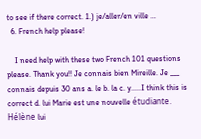to see if there correct. 1.) je/aller/en ville …
  6. French help please!

    I need help with these two French 101 questions please. Thank you!! Je connais bien Mireille. Je ___ connais depuis 30 ans a. le b. la c. y.....I think this is correct d. lui Marie est une nouvelle étudiante. Hélène lui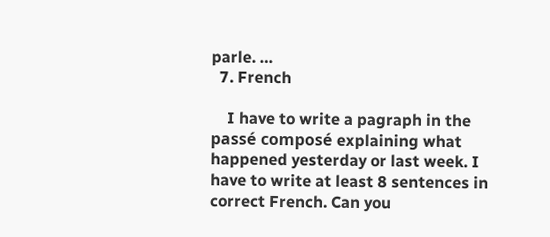parle. …
  7. French

    I have to write a pagraph in the passé composé explaining what happened yesterday or last week. I have to write at least 8 sentences in correct French. Can you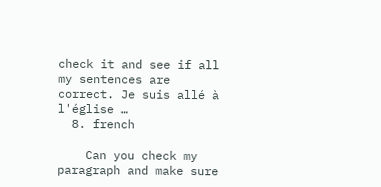check it and see if all my sentences are correct. Je suis allé à l'église …
  8. french

    Can you check my paragraph and make sure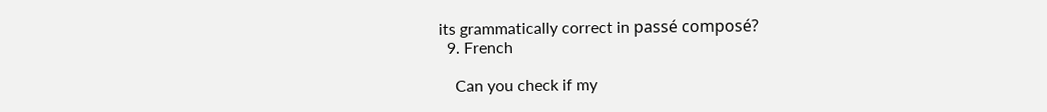its grammatically correct in passé composé?
  9. French

    Can you check if my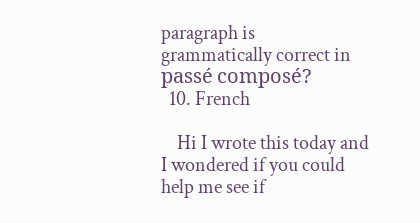paragraph is grammatically correct in passé composé?
  10. French

    Hi I wrote this today and I wondered if you could help me see if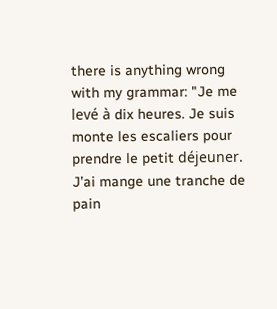there is anything wrong with my grammar: "Je me levé à dix heures. Je suis monte les escaliers pour prendre le petit déjeuner. J’ai mange une tranche de pain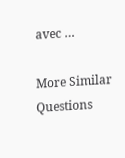avec …

More Similar Questions